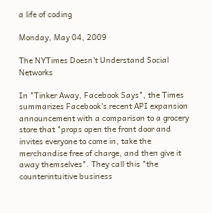a life of coding

Monday, May 04, 2009

The NYTimes Doesn't Understand Social Networks

In "Tinker Away, Facebook Says", the Times summarizes Facebook's recent API expansion announcement with a comparison to a grocery store that "props open the front door and invites everyone to come in, take the merchandise free of charge, and then give it away themselves". They call this "the counterintuitive business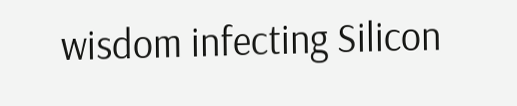wisdom infecting Silicon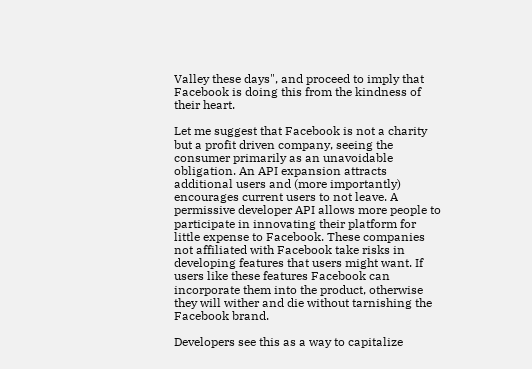Valley these days", and proceed to imply that Facebook is doing this from the kindness of their heart.

Let me suggest that Facebook is not a charity but a profit driven company, seeing the consumer primarily as an unavoidable obligation. An API expansion attracts additional users and (more importantly) encourages current users to not leave. A permissive developer API allows more people to participate in innovating their platform for little expense to Facebook. These companies not affiliated with Facebook take risks in developing features that users might want. If users like these features Facebook can incorporate them into the product, otherwise they will wither and die without tarnishing the Facebook brand.

Developers see this as a way to capitalize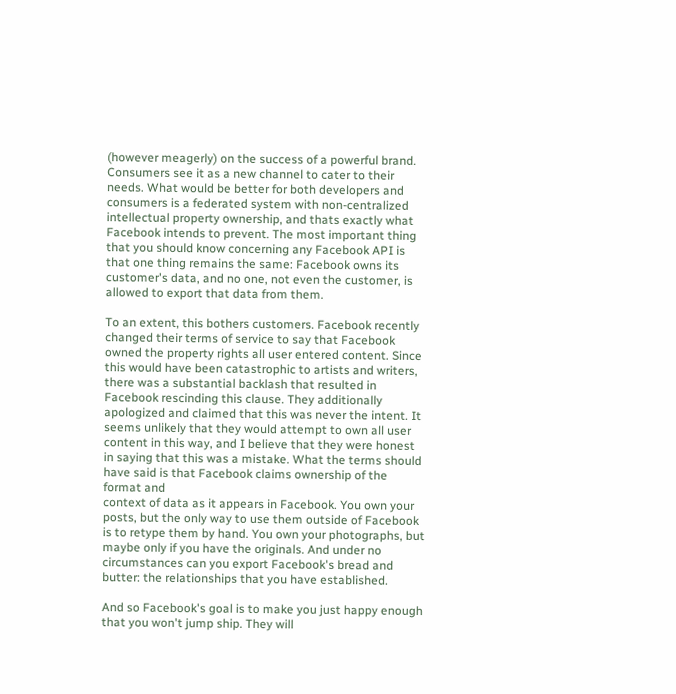(however meagerly) on the success of a powerful brand. Consumers see it as a new channel to cater to their needs. What would be better for both developers and consumers is a federated system with non-centralized intellectual property ownership, and thats exactly what Facebook intends to prevent. The most important thing that you should know concerning any Facebook API is that one thing remains the same: Facebook owns its customer's data, and no one, not even the customer, is allowed to export that data from them.

To an extent, this bothers customers. Facebook recently changed their terms of service to say that Facebook owned the property rights all user entered content. Since this would have been catastrophic to artists and writers, there was a substantial backlash that resulted in Facebook rescinding this clause. They additionally apologized and claimed that this was never the intent. It seems unlikely that they would attempt to own all user content in this way, and I believe that they were honest in saying that this was a mistake. What the terms should have said is that Facebook claims ownership of the format and
context of data as it appears in Facebook. You own your posts, but the only way to use them outside of Facebook is to retype them by hand. You own your photographs, but maybe only if you have the originals. And under no circumstances can you export Facebook's bread and butter: the relationships that you have established.

And so Facebook's goal is to make you just happy enough that you won't jump ship. They will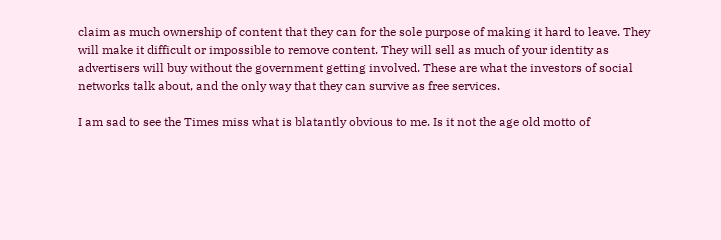claim as much ownership of content that they can for the sole purpose of making it hard to leave. They will make it difficult or impossible to remove content. They will sell as much of your identity as advertisers will buy without the government getting involved. These are what the investors of social networks talk about, and the only way that they can survive as free services.

I am sad to see the Times miss what is blatantly obvious to me. Is it not the age old motto of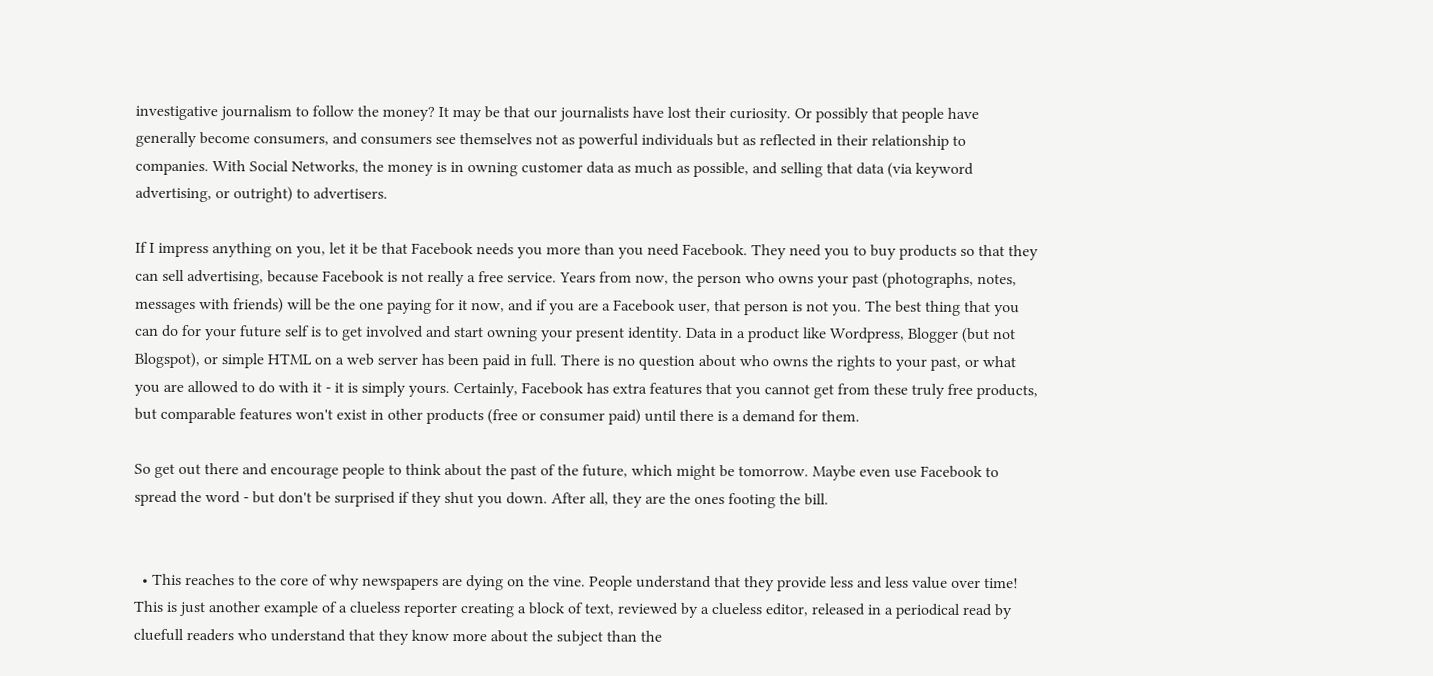investigative journalism to follow the money? It may be that our journalists have lost their curiosity. Or possibly that people have generally become consumers, and consumers see themselves not as powerful individuals but as reflected in their relationship to companies. With Social Networks, the money is in owning customer data as much as possible, and selling that data (via keyword advertising, or outright) to advertisers.

If I impress anything on you, let it be that Facebook needs you more than you need Facebook. They need you to buy products so that they can sell advertising, because Facebook is not really a free service. Years from now, the person who owns your past (photographs, notes, messages with friends) will be the one paying for it now, and if you are a Facebook user, that person is not you. The best thing that you can do for your future self is to get involved and start owning your present identity. Data in a product like Wordpress, Blogger (but not Blogspot), or simple HTML on a web server has been paid in full. There is no question about who owns the rights to your past, or what you are allowed to do with it - it is simply yours. Certainly, Facebook has extra features that you cannot get from these truly free products, but comparable features won't exist in other products (free or consumer paid) until there is a demand for them.

So get out there and encourage people to think about the past of the future, which might be tomorrow. Maybe even use Facebook to spread the word - but don't be surprised if they shut you down. After all, they are the ones footing the bill.


  • This reaches to the core of why newspapers are dying on the vine. People understand that they provide less and less value over time! This is just another example of a clueless reporter creating a block of text, reviewed by a clueless editor, released in a periodical read by cluefull readers who understand that they know more about the subject than the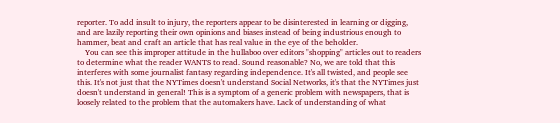reporter. To add insult to injury, the reporters appear to be disinterested in learning or digging, and are lazily reporting their own opinions and biases instead of being industrious enough to hammer, beat and craft an article that has real value in the eye of the beholder.
    You can see this improper attitude in the hullaboo over editors "shopping" articles out to readers to determine what the reader WANTS to read. Sound reasonable? No, we are told that this interferes with some journalist fantasy regarding independence. It's all twisted, and people see this. It's not just that the NYTimes doesn't understand Social Networks, it's that the NYTimes just doesn't understand in general! This is a symptom of a generic problem with newspapers, that is loosely related to the problem that the automakers have. Lack of understanding of what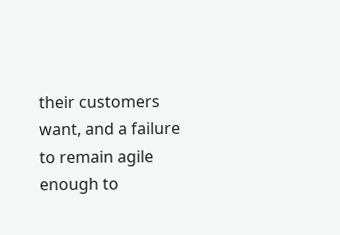their customers want, and a failure to remain agile enough to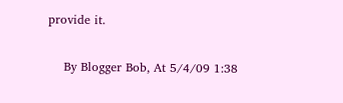provide it.

    By Blogger Bob, At 5/4/09 1:38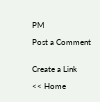PM

Post a Comment


Create a Link

<< Home